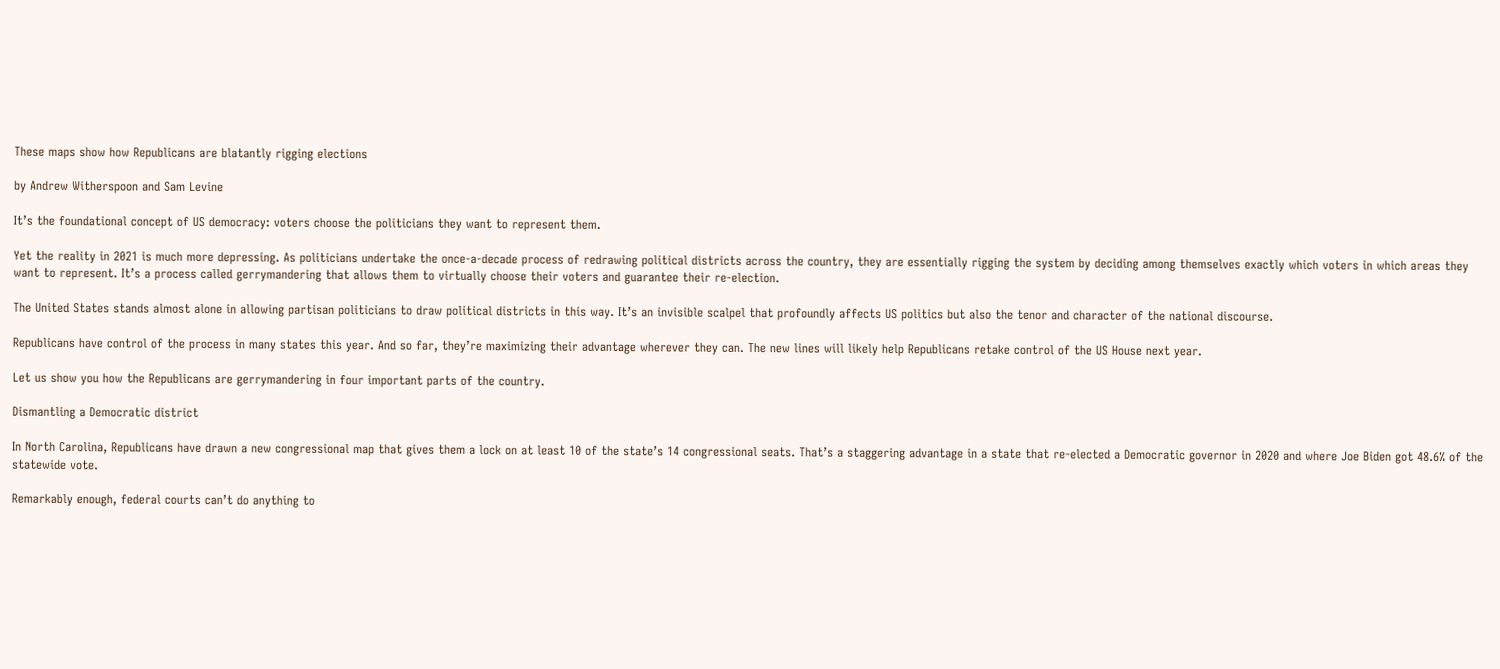These maps show how Republicans are blatantly rigging elections

by Andrew Witherspoon and Sam Levine

It’s the foundational concept of US democracy: voters choose the politicians they want to represent them.

Yet the reality in 2021 is much more depressing. As politicians undertake the once-a-decade process of redrawing political districts across the country, they are essentially rigging the system by deciding among themselves exactly which voters in which areas they want to represent. It’s a process called gerrymandering that allows them to virtually choose their voters and guarantee their re-election.

The United States stands almost alone in allowing partisan politicians to draw political districts in this way. It’s an invisible scalpel that profoundly affects US politics but also the tenor and character of the national discourse.

Republicans have control of the process in many states this year. And so far, they’re maximizing their advantage wherever they can. The new lines will likely help Republicans retake control of the US House next year.

Let us show you how the Republicans are gerrymandering in four important parts of the country.

Dismantling a Democratic district

In North Carolina, Republicans have drawn a new congressional map that gives them a lock on at least 10 of the state’s 14 congressional seats. That’s a staggering advantage in a state that re-elected a Democratic governor in 2020 and where Joe Biden got 48.6% of the statewide vote.

Remarkably enough, federal courts can’t do anything to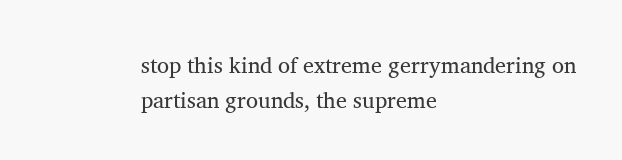stop this kind of extreme gerrymandering on partisan grounds, the supreme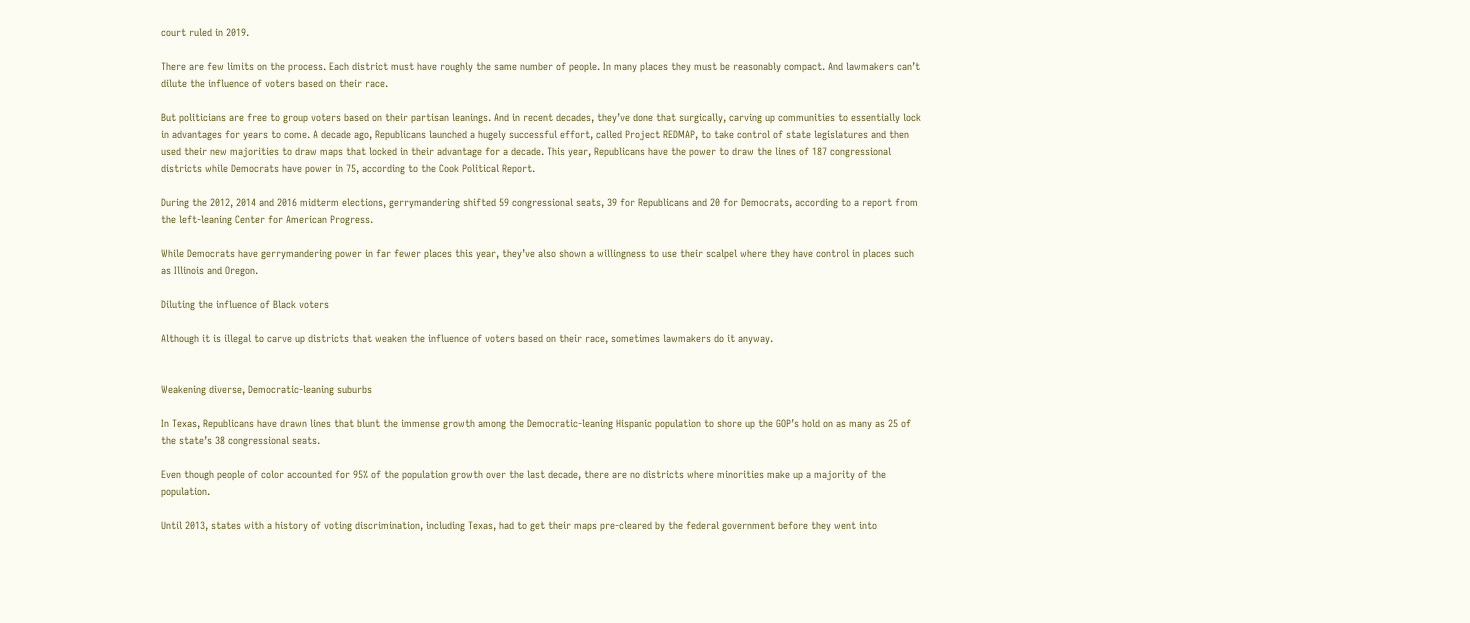court ruled in 2019.

There are few limits on the process. Each district must have roughly the same number of people. In many places they must be reasonably compact. And lawmakers can’t dilute the influence of voters based on their race.

But politicians are free to group voters based on their partisan leanings. And in recent decades, they’ve done that surgically, carving up communities to essentially lock in advantages for years to come. A decade ago, Republicans launched a hugely successful effort, called Project REDMAP, to take control of state legislatures and then used their new majorities to draw maps that locked in their advantage for a decade. This year, Republicans have the power to draw the lines of 187 congressional districts while Democrats have power in 75, according to the Cook Political Report.

During the 2012, 2014 and 2016 midterm elections, gerrymandering shifted 59 congressional seats, 39 for Republicans and 20 for Democrats, according to a report from the left-leaning Center for American Progress.

While Democrats have gerrymandering power in far fewer places this year, they’ve also shown a willingness to use their scalpel where they have control in places such as Illinois and Oregon.

Diluting the influence of Black voters

Although it is illegal to carve up districts that weaken the influence of voters based on their race, sometimes lawmakers do it anyway.


Weakening diverse, Democratic-leaning suburbs

In Texas, Republicans have drawn lines that blunt the immense growth among the Democratic-leaning Hispanic population to shore up the GOP’s hold on as many as 25 of the state’s 38 congressional seats.

Even though people of color accounted for 95% of the population growth over the last decade, there are no districts where minorities make up a majority of the population.

Until 2013, states with a history of voting discrimination, including Texas, had to get their maps pre-cleared by the federal government before they went into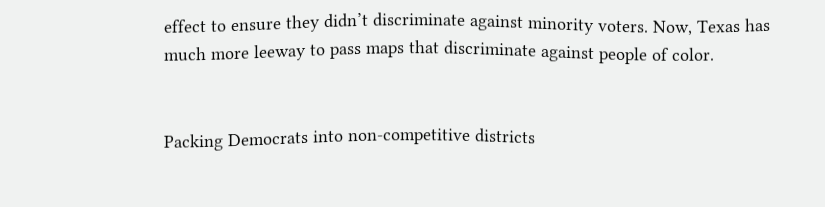effect to ensure they didn’t discriminate against minority voters. Now, Texas has much more leeway to pass maps that discriminate against people of color.


Packing Democrats into non-competitive districts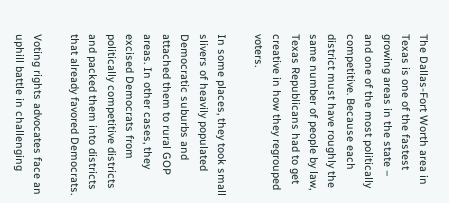The Dallas-Fort Worth area in Texas is one of the fastest growing areas in the state – and one of the most politically competitive. Because each district must have roughly the same number of people by law, Texas Republicans had to get creative in how they regrouped voters.

In some places, they took small slivers of heavily populated Democratic suburbs and attached them to rural GOP areas. In other cases, they excised Democrats from politically competitive districts and packed them into districts that already favored Democrats.

Voting rights advocates face an uphill battle in challenging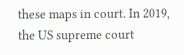these maps in court. In 2019, the US supreme court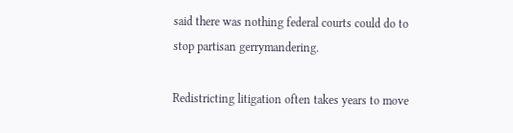said there was nothing federal courts could do to stop partisan gerrymandering.

Redistricting litigation often takes years to move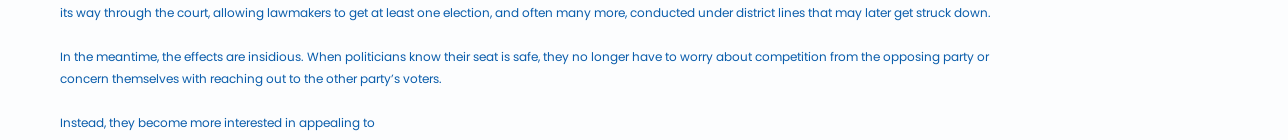its way through the court, allowing lawmakers to get at least one election, and often many more, conducted under district lines that may later get struck down.

In the meantime, the effects are insidious. When politicians know their seat is safe, they no longer have to worry about competition from the opposing party or concern themselves with reaching out to the other party’s voters.

Instead, they become more interested in appealing to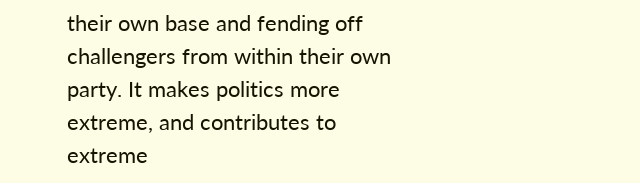their own base and fending off challengers from within their own party. It makes politics more extreme, and contributes to extreme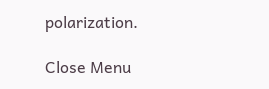polarization.

Close Menu